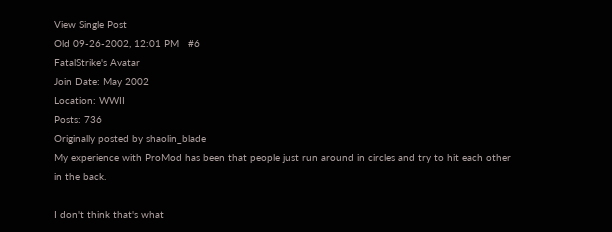View Single Post
Old 09-26-2002, 12:01 PM   #6
FatalStrike's Avatar
Join Date: May 2002
Location: WWII
Posts: 736
Originally posted by shaolin_blade
My experience with ProMod has been that people just run around in circles and try to hit each other in the back.

I don't think that's what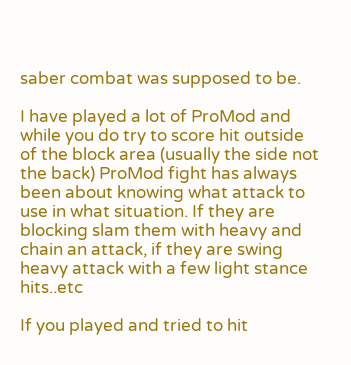saber combat was supposed to be.

I have played a lot of ProMod and while you do try to score hit outside of the block area (usually the side not the back) ProMod fight has always been about knowing what attack to use in what situation. If they are blocking slam them with heavy and chain an attack, if they are swing heavy attack with a few light stance hits..etc

If you played and tried to hit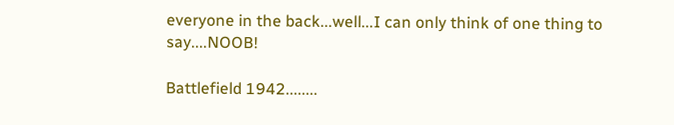everyone in the back...well...I can only think of one thing to say....NOOB!

Battlefield 1942........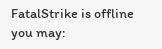FatalStrike is offline   you may: